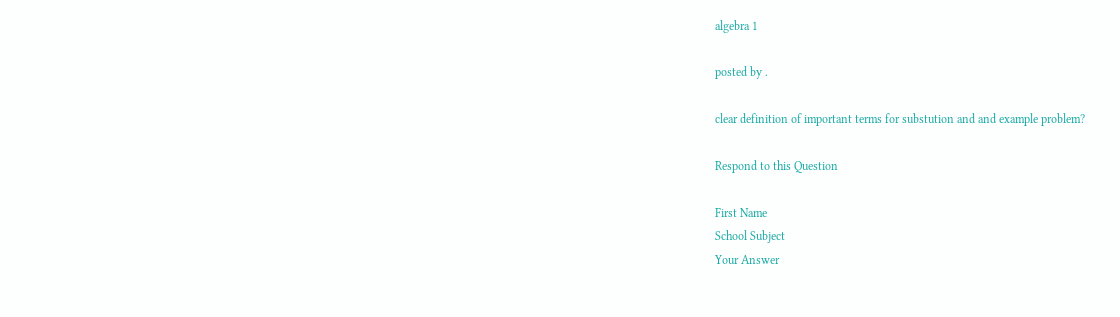algebra 1

posted by .

clear definition of important terms for substution and and example problem?

Respond to this Question

First Name
School Subject
Your Answer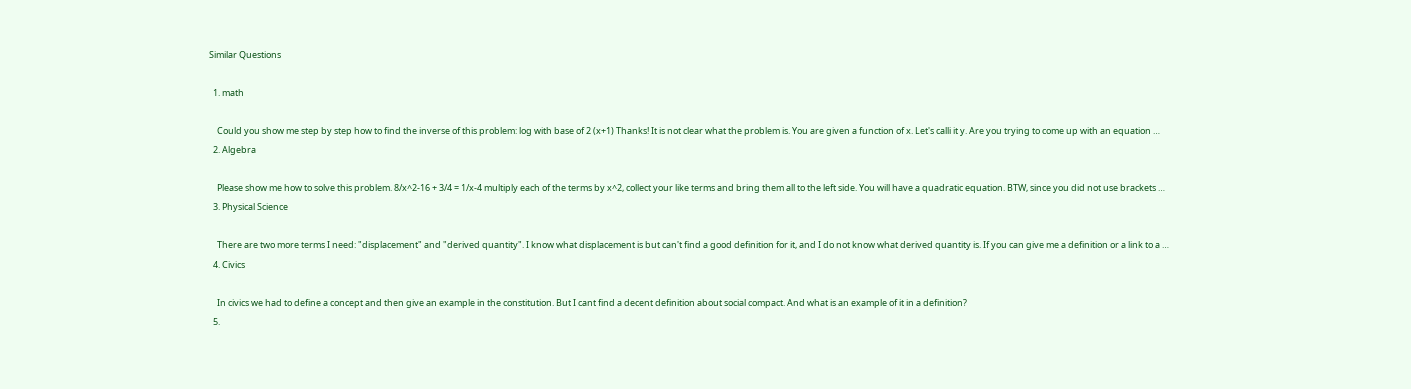Similar Questions

  1. math

    Could you show me step by step how to find the inverse of this problem: log with base of 2 (x+1) Thanks! It is not clear what the problem is. You are given a function of x. Let's calli it y. Are you trying to come up with an equation …
  2. Algebra

    Please show me how to solve this problem. 8/x^2-16 + 3/4 = 1/x-4 multiply each of the terms by x^2, collect your like terms and bring them all to the left side. You will have a quadratic equation. BTW, since you did not use brackets …
  3. Physical Science

    There are two more terms I need: "displacement" and "derived quantity". I know what displacement is but can't find a good definition for it, and I do not know what derived quantity is. If you can give me a definition or a link to a …
  4. Civics

    In civics we had to define a concept and then give an example in the constitution. But I cant find a decent definition about social compact. And what is an example of it in a definition?
  5.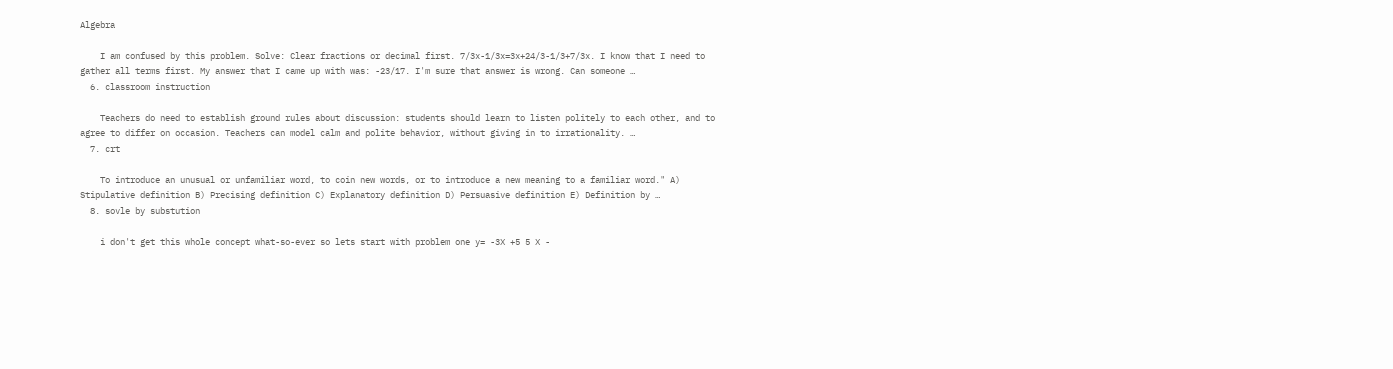Algebra

    I am confused by this problem. Solve: Clear fractions or decimal first. 7/3x-1/3x=3x+24/3-1/3+7/3x. I know that I need to gather all terms first. My answer that I came up with was: -23/17. I'm sure that answer is wrong. Can someone …
  6. classroom instruction

    Teachers do need to establish ground rules about discussion: students should learn to listen politely to each other, and to agree to differ on occasion. Teachers can model calm and polite behavior, without giving in to irrationality. …
  7. crt

    To introduce an unusual or unfamiliar word, to coin new words, or to introduce a new meaning to a familiar word." A) Stipulative definition B) Precising definition C) Explanatory definition D) Persuasive definition E) Definition by …
  8. sovle by substution

    i don't get this whole concept what-so-ever so lets start with problem one y= -3X +5 5 X -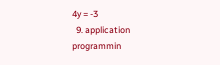4y = -3
  9. application programmin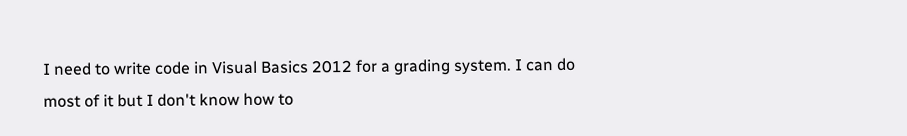I need to write code in Visual Basics 2012 for a grading system. I can do most of it but I don't know how to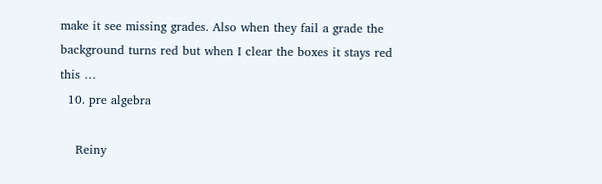make it see missing grades. Also when they fail a grade the background turns red but when I clear the boxes it stays red this …
  10. pre algebra

    Reiny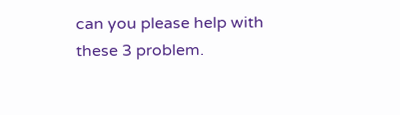can you please help with these 3 problem.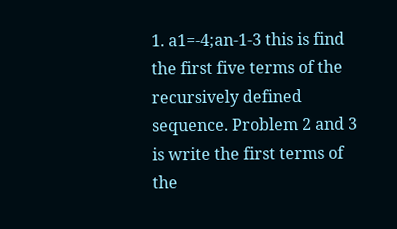1. a1=-4;an-1-3 this is find the first five terms of the recursively defined sequence. Problem 2 and 3 is write the first terms of the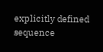explicitly defined sequence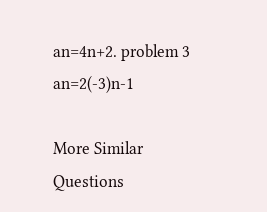an=4n+2. problem 3 an=2(-3)n-1

More Similar Questions